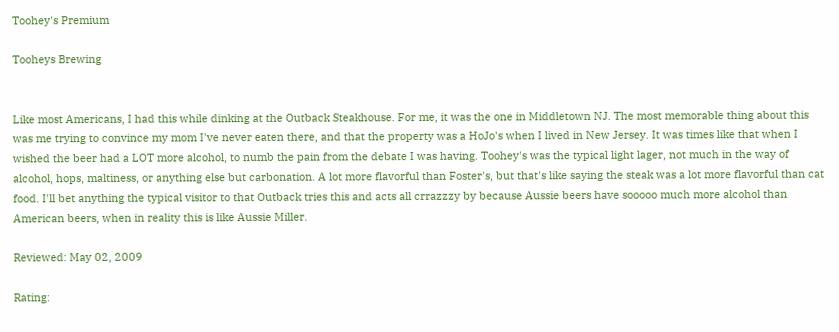Toohey's Premium

Tooheys Brewing


Like most Americans, I had this while dinking at the Outback Steakhouse. For me, it was the one in Middletown NJ. The most memorable thing about this was me trying to convince my mom I've never eaten there, and that the property was a HoJo's when I lived in New Jersey. It was times like that when I wished the beer had a LOT more alcohol, to numb the pain from the debate I was having. Toohey's was the typical light lager, not much in the way of alcohol, hops, maltiness, or anything else but carbonation. A lot more flavorful than Foster's, but that's like saying the steak was a lot more flavorful than cat food. I'll bet anything the typical visitor to that Outback tries this and acts all crrazzzy by because Aussie beers have sooooo much more alcohol than American beers, when in reality this is like Aussie Miller.

Reviewed: May 02, 2009

Rating: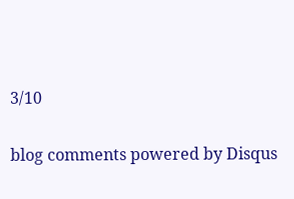3/10

blog comments powered by Disqus